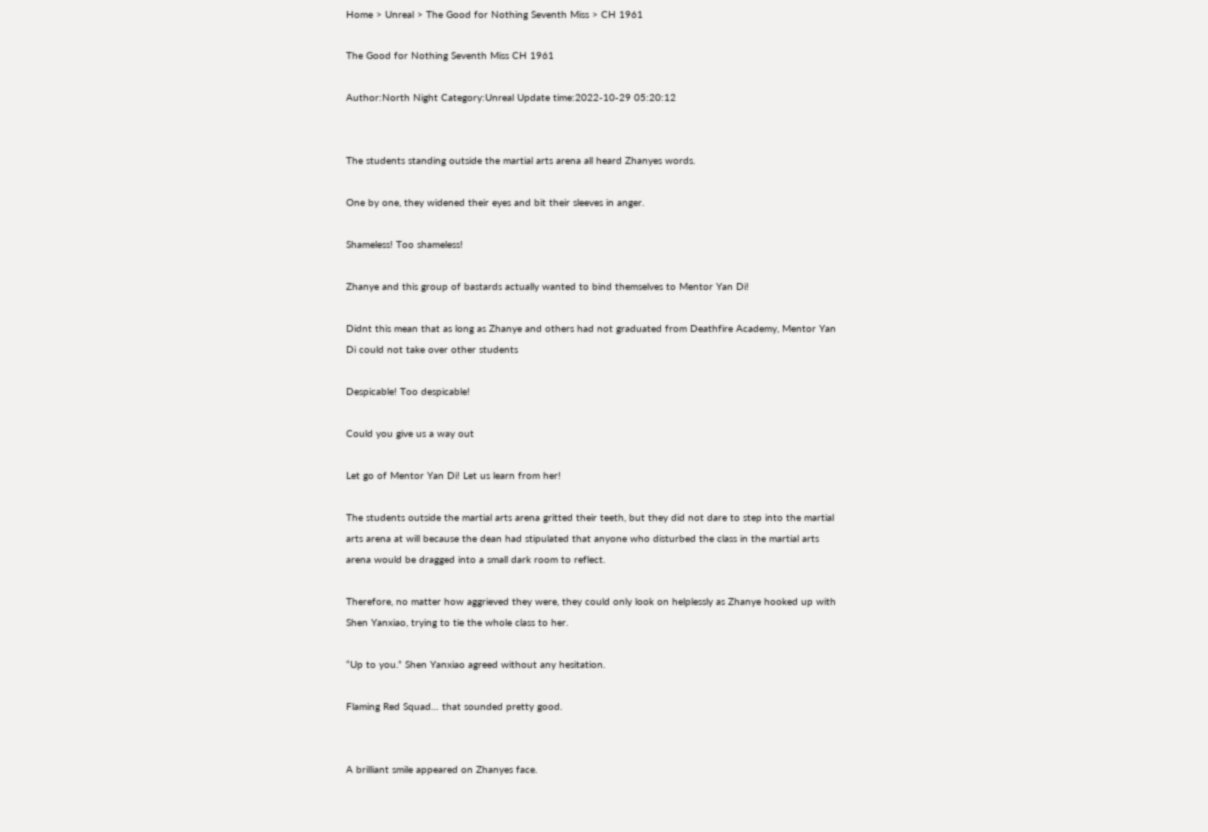Home > Unreal > The Good for Nothing Seventh Miss > CH 1961

The Good for Nothing Seventh Miss CH 1961

Author:North Night Category:Unreal Update time:2022-10-29 05:20:12


The students standing outside the martial arts arena all heard Zhanyes words.

One by one, they widened their eyes and bit their sleeves in anger.

Shameless! Too shameless!

Zhanye and this group of bastards actually wanted to bind themselves to Mentor Yan Di!

Didnt this mean that as long as Zhanye and others had not graduated from Deathfire Academy, Mentor Yan Di could not take over other students

Despicable! Too despicable!

Could you give us a way out

Let go of Mentor Yan Di! Let us learn from her!

The students outside the martial arts arena gritted their teeth, but they did not dare to step into the martial arts arena at will because the dean had stipulated that anyone who disturbed the class in the martial arts arena would be dragged into a small dark room to reflect.

Therefore, no matter how aggrieved they were, they could only look on helplessly as Zhanye hooked up with Shen Yanxiao, trying to tie the whole class to her.

“Up to you.” Shen Yanxiao agreed without any hesitation.

Flaming Red Squad… that sounded pretty good.


A brilliant smile appeared on Zhanyes face.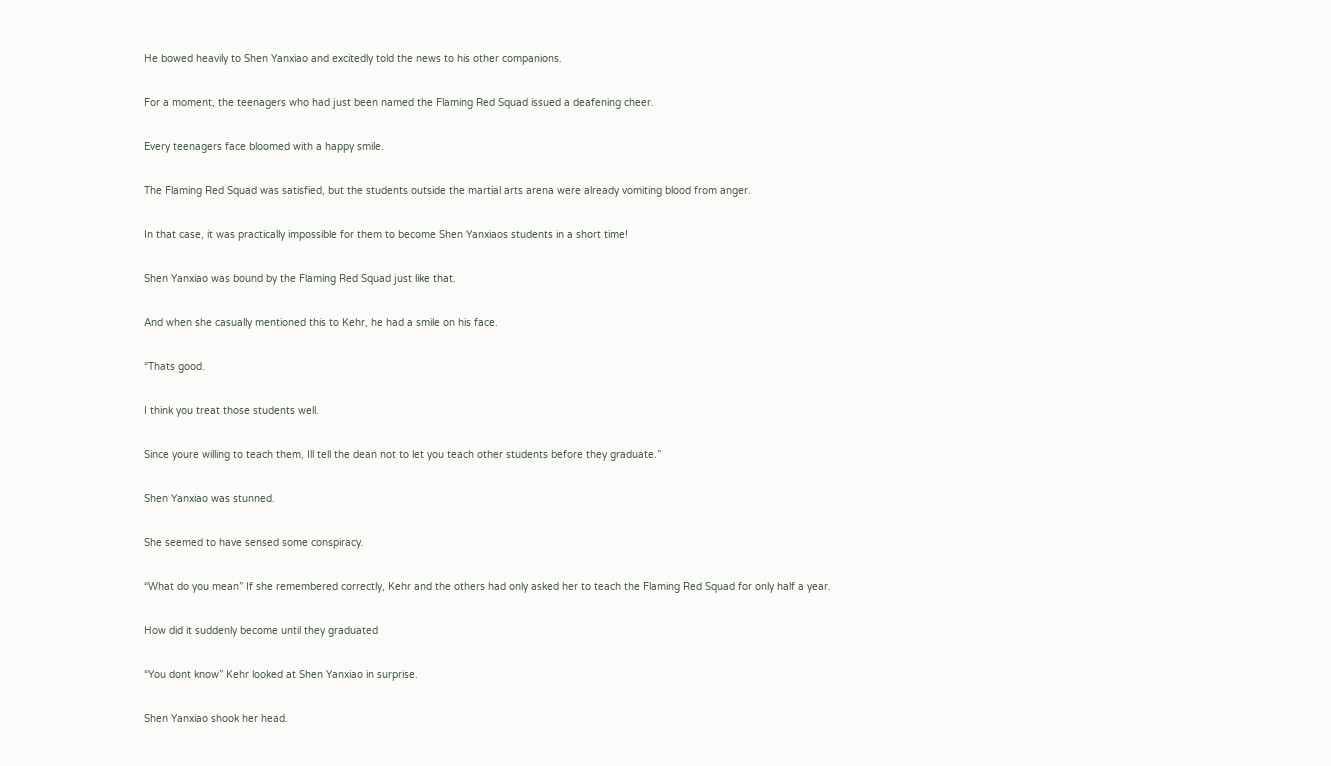He bowed heavily to Shen Yanxiao and excitedly told the news to his other companions.

For a moment, the teenagers who had just been named the Flaming Red Squad issued a deafening cheer.

Every teenagers face bloomed with a happy smile.

The Flaming Red Squad was satisfied, but the students outside the martial arts arena were already vomiting blood from anger.

In that case, it was practically impossible for them to become Shen Yanxiaos students in a short time!

Shen Yanxiao was bound by the Flaming Red Squad just like that.

And when she casually mentioned this to Kehr, he had a smile on his face.

“Thats good.

I think you treat those students well.

Since youre willing to teach them, Ill tell the dean not to let you teach other students before they graduate.”

Shen Yanxiao was stunned.

She seemed to have sensed some conspiracy.

“What do you mean” If she remembered correctly, Kehr and the others had only asked her to teach the Flaming Red Squad for only half a year.

How did it suddenly become until they graduated

“You dont know” Kehr looked at Shen Yanxiao in surprise.

Shen Yanxiao shook her head.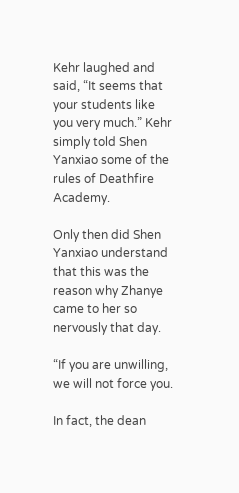Kehr laughed and said, “It seems that your students like you very much.” Kehr simply told Shen Yanxiao some of the rules of Deathfire Academy.

Only then did Shen Yanxiao understand that this was the reason why Zhanye came to her so nervously that day.

“If you are unwilling, we will not force you.

In fact, the dean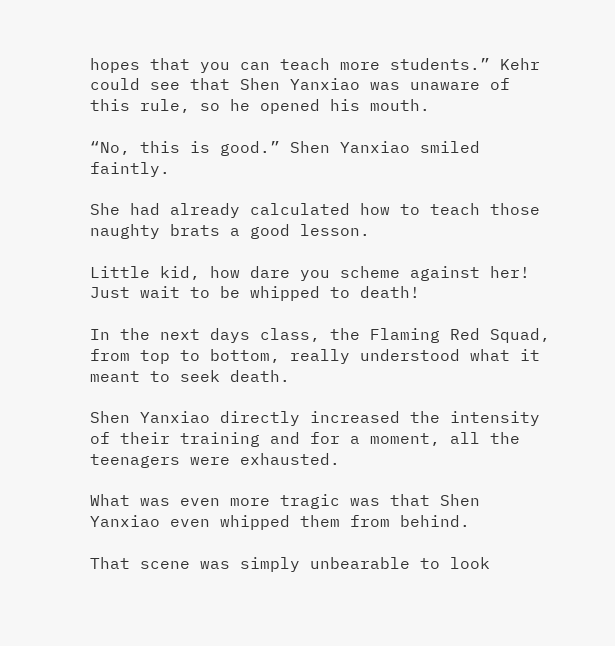hopes that you can teach more students.” Kehr could see that Shen Yanxiao was unaware of this rule, so he opened his mouth.

“No, this is good.” Shen Yanxiao smiled faintly.

She had already calculated how to teach those naughty brats a good lesson.

Little kid, how dare you scheme against her! Just wait to be whipped to death!

In the next days class, the Flaming Red Squad, from top to bottom, really understood what it meant to seek death.

Shen Yanxiao directly increased the intensity of their training and for a moment, all the teenagers were exhausted.

What was even more tragic was that Shen Yanxiao even whipped them from behind.

That scene was simply unbearable to look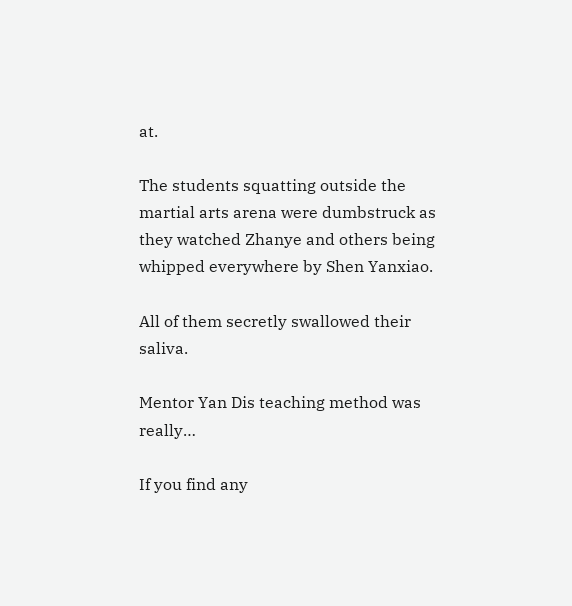at.

The students squatting outside the martial arts arena were dumbstruck as they watched Zhanye and others being whipped everywhere by Shen Yanxiao.

All of them secretly swallowed their saliva.

Mentor Yan Dis teaching method was really…

If you find any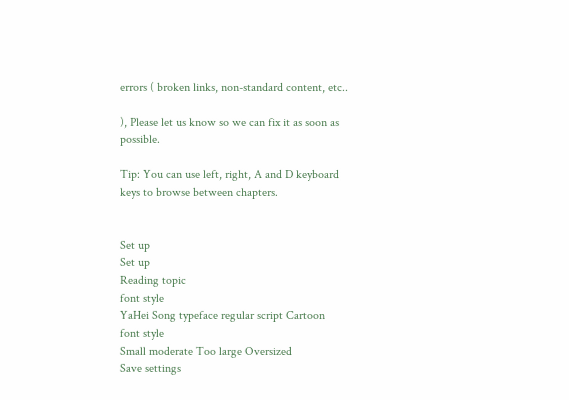errors ( broken links, non-standard content, etc..

), Please let us know so we can fix it as soon as possible.

Tip: You can use left, right, A and D keyboard keys to browse between chapters.


Set up
Set up
Reading topic
font style
YaHei Song typeface regular script Cartoon
font style
Small moderate Too large Oversized
Save settings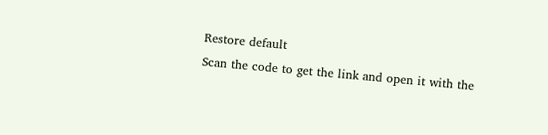Restore default
Scan the code to get the link and open it with the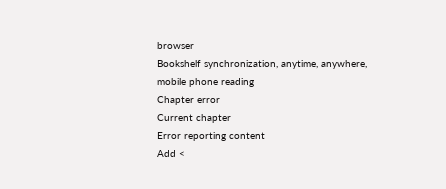browser
Bookshelf synchronization, anytime, anywhere, mobile phone reading
Chapter error
Current chapter
Error reporting content
Add <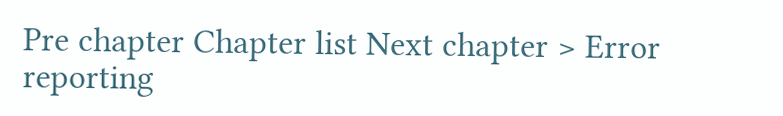Pre chapter Chapter list Next chapter > Error reporting